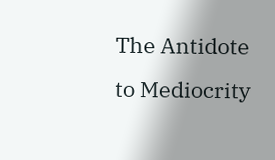The Antidote to Mediocrity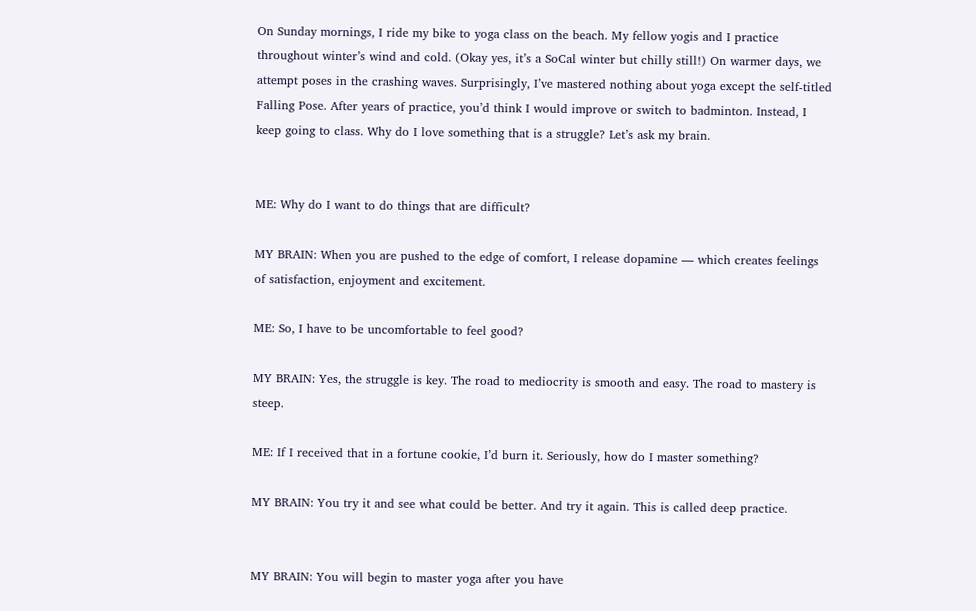On Sunday mornings, I ride my bike to yoga class on the beach. My fellow yogis and I practice throughout winter’s wind and cold. (Okay yes, it’s a SoCal winter but chilly still!) On warmer days, we attempt poses in the crashing waves. Surprisingly, I’ve mastered nothing about yoga except the self-titled Falling Pose. After years of practice, you’d think I would improve or switch to badminton. Instead, I keep going to class. Why do I love something that is a struggle? Let’s ask my brain.


ME: Why do I want to do things that are difficult?

MY BRAIN: When you are pushed to the edge of comfort, I release dopamine — which creates feelings of satisfaction, enjoyment and excitement.

ME: So, I have to be uncomfortable to feel good?

MY BRAIN: Yes, the struggle is key. The road to mediocrity is smooth and easy. The road to mastery is steep.

ME: If I received that in a fortune cookie, I’d burn it. Seriously, how do I master something?

MY BRAIN: You try it and see what could be better. And try it again. This is called deep practice.


MY BRAIN: You will begin to master yoga after you have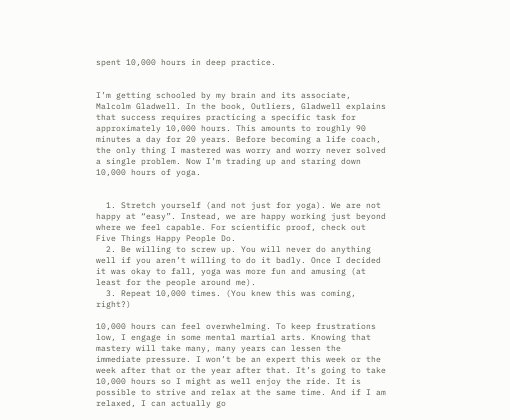spent 10,000 hours in deep practice.


I’m getting schooled by my brain and its associate, Malcolm Gladwell. In the book, Outliers, Gladwell explains that success requires practicing a specific task for approximately 10,000 hours. This amounts to roughly 90 minutes a day for 20 years. Before becoming a life coach, the only thing I mastered was worry and worry never solved a single problem. Now I’m trading up and staring down 10,000 hours of yoga.


  1. Stretch yourself (and not just for yoga). We are not happy at “easy”. Instead, we are happy working just beyond where we feel capable. For scientific proof, check out Five Things Happy People Do.
  2. Be willing to screw up. You will never do anything well if you aren’t willing to do it badly. Once I decided it was okay to fall, yoga was more fun and amusing (at least for the people around me).
  3. Repeat 10,000 times. (You knew this was coming, right?)

10,000 hours can feel overwhelming. To keep frustrations low, I engage in some mental martial arts. Knowing that mastery will take many, many years can lessen the immediate pressure. I won’t be an expert this week or the week after that or the year after that. It’s going to take 10,000 hours so I might as well enjoy the ride. It is possible to strive and relax at the same time. And if I am relaxed, I can actually go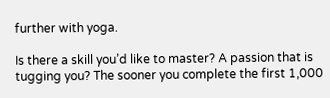further with yoga.

Is there a skill you’d like to master? A passion that is tugging you? The sooner you complete the first 1,000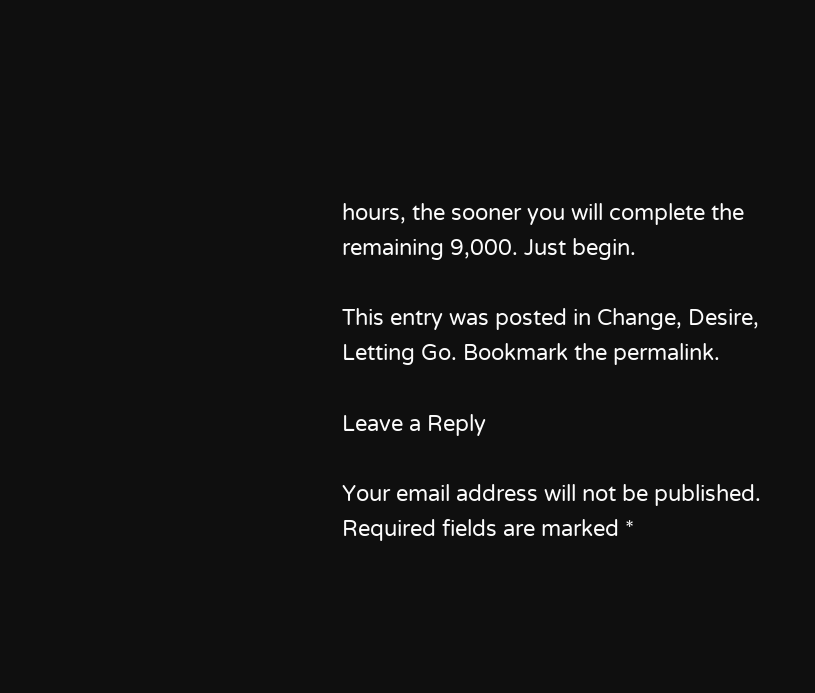hours, the sooner you will complete the remaining 9,000. Just begin.

This entry was posted in Change, Desire, Letting Go. Bookmark the permalink.

Leave a Reply

Your email address will not be published. Required fields are marked *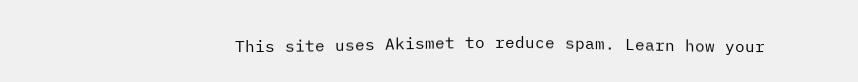This site uses Akismet to reduce spam. Learn how your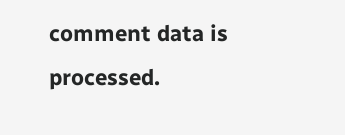comment data is processed.